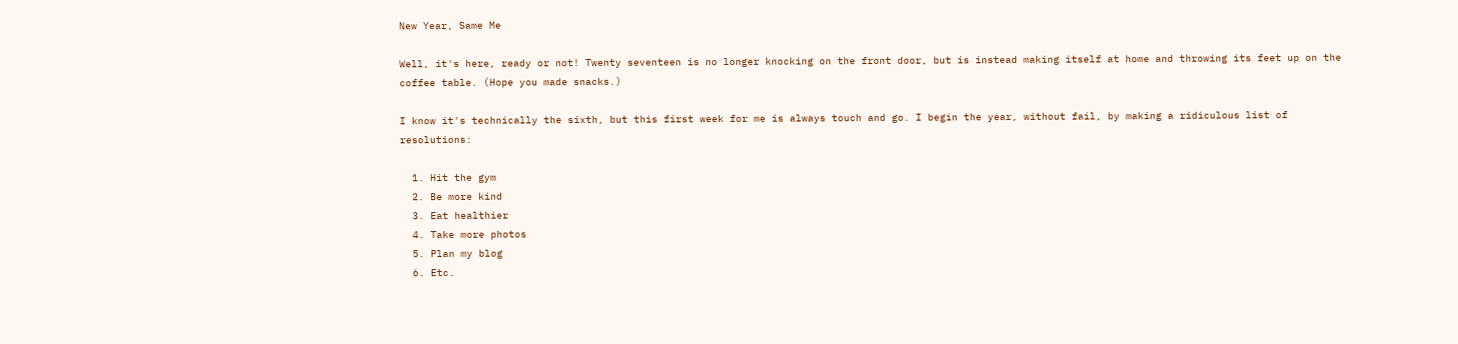New Year, Same Me

Well, it's here, ready or not! Twenty seventeen is no longer knocking on the front door, but is instead making itself at home and throwing its feet up on the coffee table. (Hope you made snacks.)

I know it's technically the sixth, but this first week for me is always touch and go. I begin the year, without fail, by making a ridiculous list of resolutions:

  1. Hit the gym
  2. Be more kind
  3. Eat healthier
  4. Take more photos
  5. Plan my blog
  6. Etc.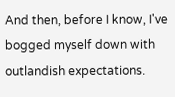And then, before I know, I've bogged myself down with outlandish expectations.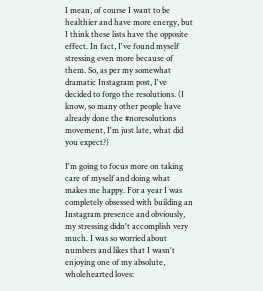I mean, of course I want to be healthier and have more energy, but I think these lists have the opposite effect. In fact, I've found myself stressing even more because of them. So, as per my somewhat dramatic Instagram post, I've decided to forgo the resolutions. (I know, so many other people have already done the #noresolutions movement, I'm just late, what did you expect?)

I'm going to focus more on taking care of myself and doing what makes me happy. For a year I was completely obsessed with building an Instagram presence and obviously, my stressing didn't accomplish very much. I was so worried about numbers and likes that I wasn't enjoying one of my absolute, wholehearted loves: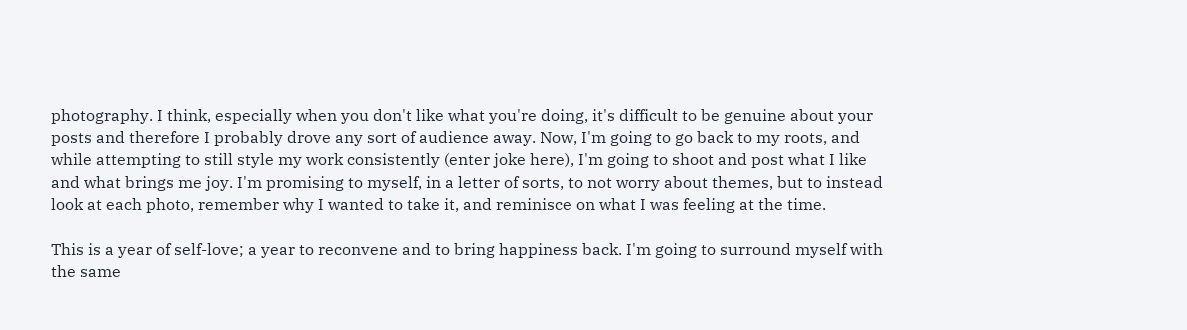photography. I think, especially when you don't like what you're doing, it's difficult to be genuine about your posts and therefore I probably drove any sort of audience away. Now, I'm going to go back to my roots, and while attempting to still style my work consistently (enter joke here), I'm going to shoot and post what I like and what brings me joy. I'm promising to myself, in a letter of sorts, to not worry about themes, but to instead look at each photo, remember why I wanted to take it, and reminisce on what I was feeling at the time.

This is a year of self-love; a year to reconvene and to bring happiness back. I'm going to surround myself with the same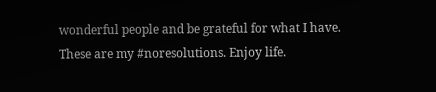wonderful people and be grateful for what I have. These are my #noresolutions. Enjoy life.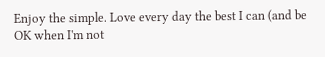Enjoy the simple. Love every day the best I can (and be OK when I'm not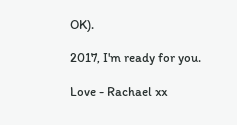OK).

2017, I'm ready for you.

Love - Rachael xx